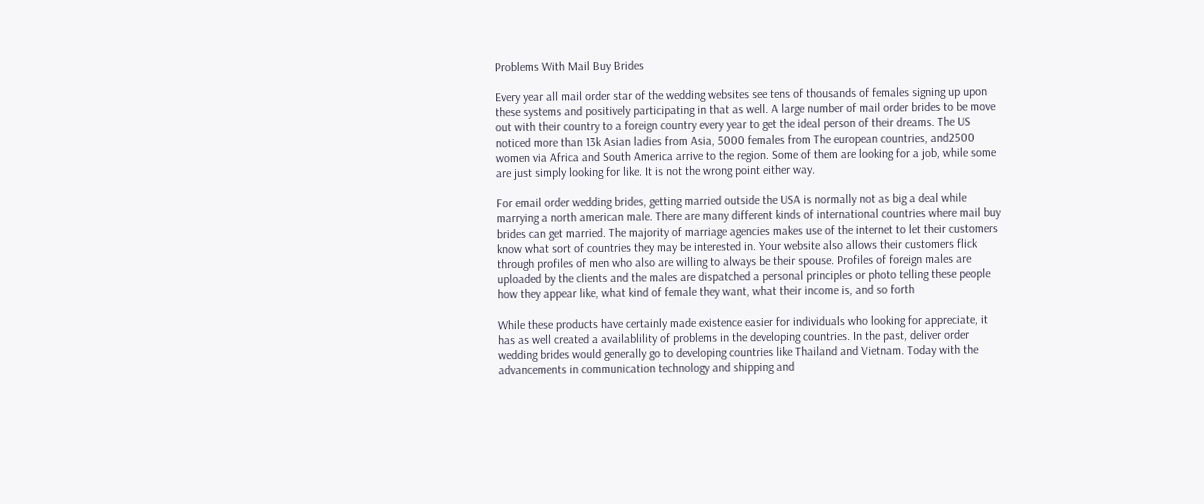Problems With Mail Buy Brides

Every year all mail order star of the wedding websites see tens of thousands of females signing up upon these systems and positively participating in that as well. A large number of mail order brides to be move out with their country to a foreign country every year to get the ideal person of their dreams. The US noticed more than 13k Asian ladies from Asia, 5000 females from The european countries, and2500 women via Africa and South America arrive to the region. Some of them are looking for a job, while some are just simply looking for like. It is not the wrong point either way.

For email order wedding brides, getting married outside the USA is normally not as big a deal while marrying a north american male. There are many different kinds of international countries where mail buy brides can get married. The majority of marriage agencies makes use of the internet to let their customers know what sort of countries they may be interested in. Your website also allows their customers flick through profiles of men who also are willing to always be their spouse. Profiles of foreign males are uploaded by the clients and the males are dispatched a personal principles or photo telling these people how they appear like, what kind of female they want, what their income is, and so forth

While these products have certainly made existence easier for individuals who looking for appreciate, it has as well created a availablility of problems in the developing countries. In the past, deliver order wedding brides would generally go to developing countries like Thailand and Vietnam. Today with the advancements in communication technology and shipping and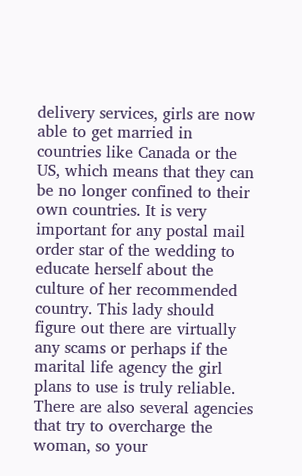delivery services, girls are now able to get married in countries like Canada or the US, which means that they can be no longer confined to their own countries. It is very important for any postal mail order star of the wedding to educate herself about the culture of her recommended country. This lady should figure out there are virtually any scams or perhaps if the marital life agency the girl plans to use is truly reliable. There are also several agencies that try to overcharge the woman, so your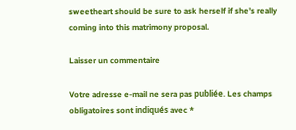sweetheart should be sure to ask herself if she’s really coming into this matrimony proposal.

Laisser un commentaire

Votre adresse e-mail ne sera pas publiée. Les champs obligatoires sont indiqués avec *